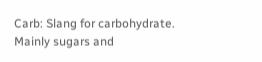Carb: Slang for carbohydrate. Mainly sugars and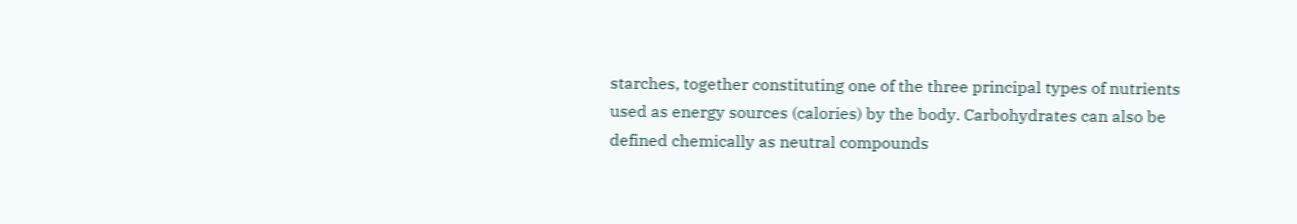starches, together constituting one of the three principal types of nutrients used as energy sources (calories) by the body. Carbohydrates can also be defined chemically as neutral compounds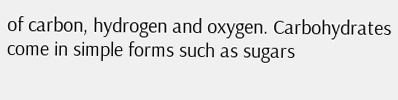of carbon, hydrogen and oxygen. Carbohydrates come in simple forms such as sugars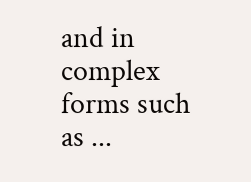and in complex forms such as ...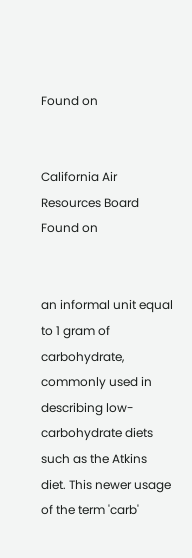Found on


California Air Resources Board
Found on


an informal unit equal to 1 gram of carbohydrate, commonly used in describing low-carbohydrate diets such as the Atkins diet. This newer usage of the term 'carb'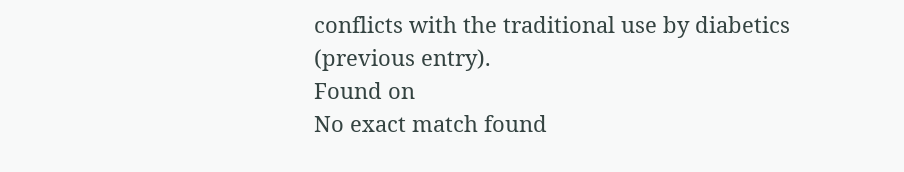conflicts with the traditional use by diabetics (previous entry).
Found on
No exact match found